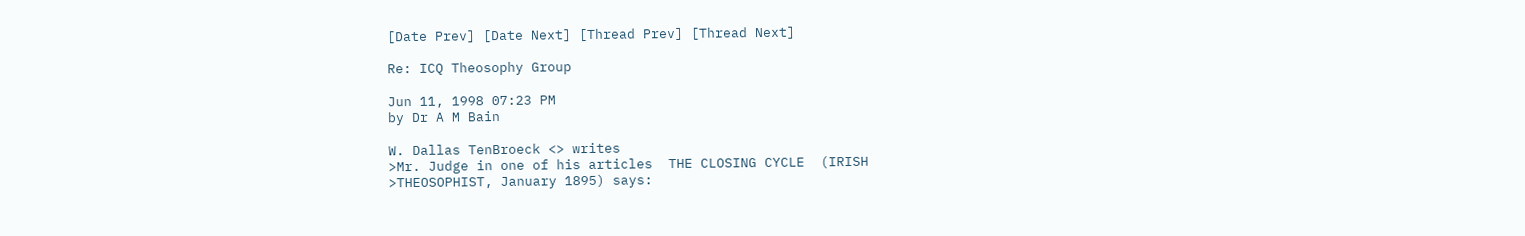[Date Prev] [Date Next] [Thread Prev] [Thread Next]

Re: ICQ Theosophy Group

Jun 11, 1998 07:23 PM
by Dr A M Bain

W. Dallas TenBroeck <> writes
>Mr. Judge in one of his articles  THE CLOSING CYCLE  (IRISH
>THEOSOPHIST, January 1895) says: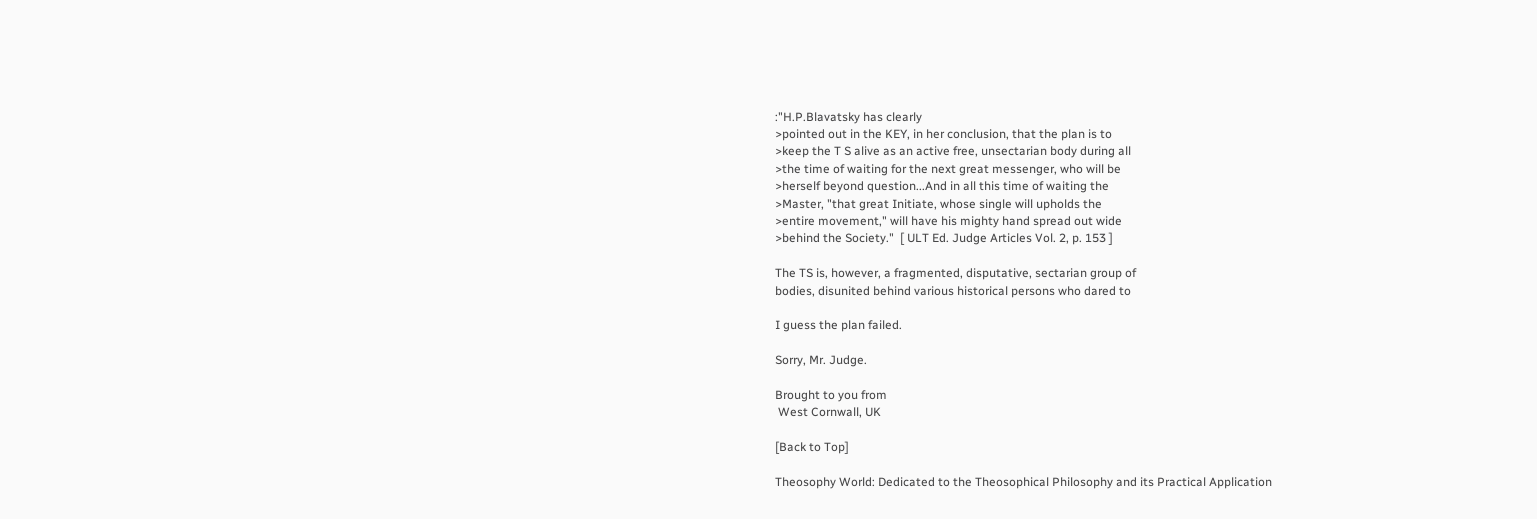:"H.P.Blavatsky has clearly
>pointed out in the KEY, in her conclusion, that the plan is to
>keep the T S alive as an active free, unsectarian body during all
>the time of waiting for the next great messenger, who will be
>herself beyond question...And in all this time of waiting the
>Master, "that great Initiate, whose single will upholds the
>entire movement," will have his mighty hand spread out wide
>behind the Society."  [ ULT Ed. Judge Articles Vol. 2, p. 153 ]

The TS is, however, a fragmented, disputative, sectarian group of
bodies, disunited behind various historical persons who dared to

I guess the plan failed.

Sorry, Mr. Judge.

Brought to you from
 West Cornwall, UK

[Back to Top]

Theosophy World: Dedicated to the Theosophical Philosophy and its Practical Application